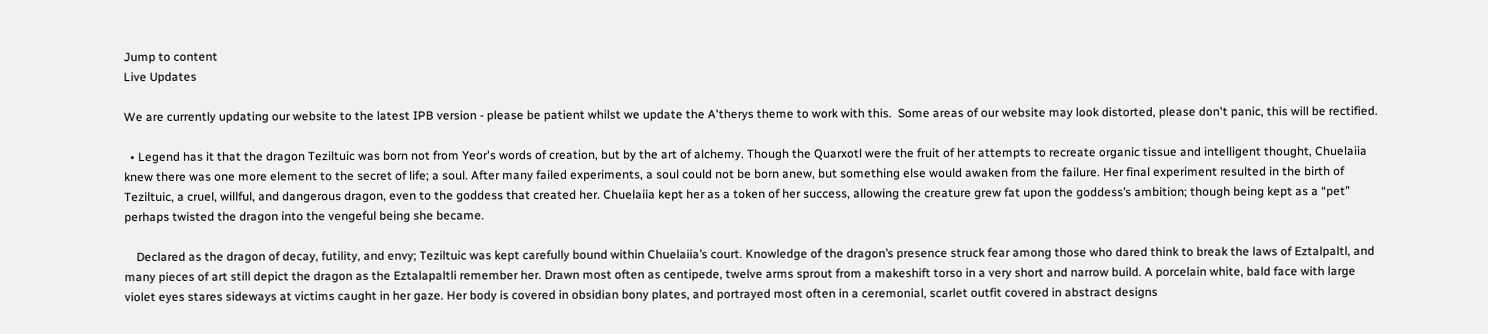Jump to content
Live Updates

We are currently updating our website to the latest IPB version - please be patient whilst we update the A'therys theme to work with this.  Some areas of our website may look distorted, please don't panic, this will be rectified.

  • Legend has it that the dragon Teziltuic was born not from Yeor's words of creation, but by the art of alchemy. Though the Quarxotl were the fruit of her attempts to recreate organic tissue and intelligent thought, Chuelaiia knew there was one more element to the secret of life; a soul. After many failed experiments, a soul could not be born anew, but something else would awaken from the failure. Her final experiment resulted in the birth of Teziltuic, a cruel, willful, and dangerous dragon, even to the goddess that created her. Chuelaiia kept her as a token of her success, allowing the creature grew fat upon the goddess’s ambition; though being kept as a “pet” perhaps twisted the dragon into the vengeful being she became.

    Declared as the dragon of decay, futility, and envy; Teziltuic was kept carefully bound within Chuelaiia’s court. Knowledge of the dragon’s presence struck fear among those who dared think to break the laws of Eztalpaltl, and many pieces of art still depict the dragon as the Eztalapaltli remember her. Drawn most often as centipede, twelve arms sprout from a makeshift torso in a very short and narrow build. A porcelain white, bald face with large violet eyes stares sideways at victims caught in her gaze. Her body is covered in obsidian bony plates, and portrayed most often in a ceremonial, scarlet outfit covered in abstract designs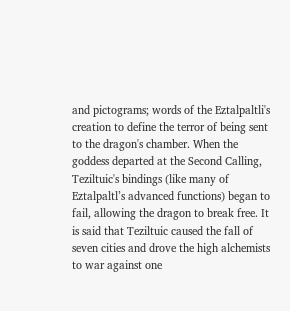and pictograms; words of the Eztalpaltli's creation to define the terror of being sent to the dragon's chamber. When the goddess departed at the Second Calling, Teziltuic's bindings (like many of Eztalpaltl’s advanced functions) began to fail, allowing the dragon to break free. It is said that Teziltuic caused the fall of seven cities and drove the high alchemists to war against one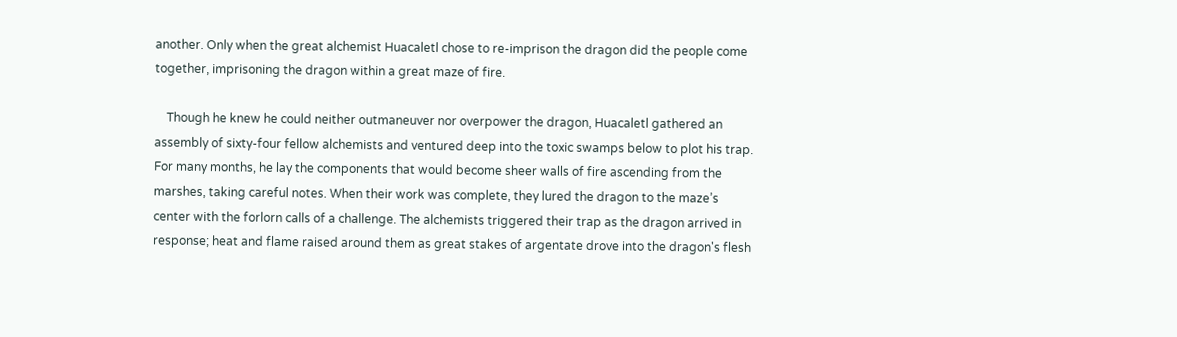another. Only when the great alchemist Huacaletl chose to re-imprison the dragon did the people come together, imprisoning the dragon within a great maze of fire.

    Though he knew he could neither outmaneuver nor overpower the dragon, Huacaletl gathered an assembly of sixty-four fellow alchemists and ventured deep into the toxic swamps below to plot his trap. For many months, he lay the components that would become sheer walls of fire ascending from the marshes, taking careful notes. When their work was complete, they lured the dragon to the maze’s center with the forlorn calls of a challenge. The alchemists triggered their trap as the dragon arrived in response; heat and flame raised around them as great stakes of argentate drove into the dragon's flesh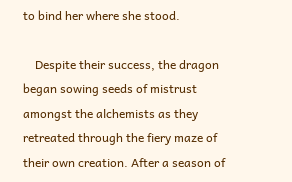to bind her where she stood.

    Despite their success, the dragon began sowing seeds of mistrust amongst the alchemists as they retreated through the fiery maze of their own creation. After a season of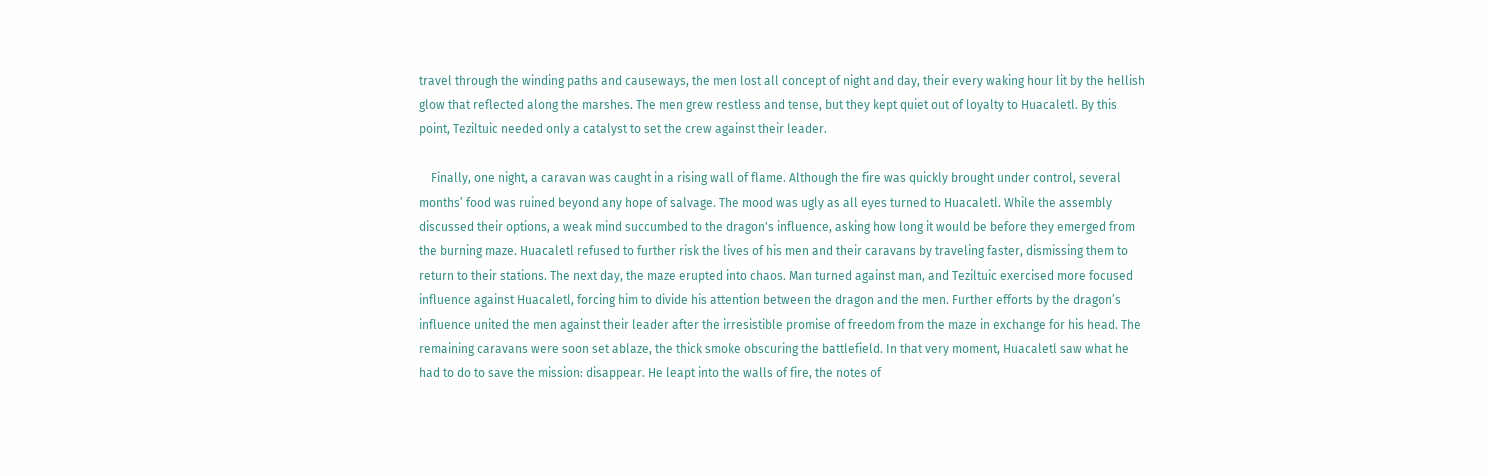travel through the winding paths and causeways, the men lost all concept of night and day, their every waking hour lit by the hellish glow that reflected along the marshes. The men grew restless and tense, but they kept quiet out of loyalty to Huacaletl. By this point, Teziltuic needed only a catalyst to set the crew against their leader.

    Finally, one night, a caravan was caught in a rising wall of flame. Although the fire was quickly brought under control, several months’ food was ruined beyond any hope of salvage. The mood was ugly as all eyes turned to Huacaletl. While the assembly discussed their options, a weak mind succumbed to the dragon's influence, asking how long it would be before they emerged from the burning maze. Huacaletl refused to further risk the lives of his men and their caravans by traveling faster, dismissing them to return to their stations. The next day, the maze erupted into chaos. Man turned against man, and Teziltuic exercised more focused influence against Huacaletl, forcing him to divide his attention between the dragon and the men. Further efforts by the dragon’s influence united the men against their leader after the irresistible promise of freedom from the maze in exchange for his head. The remaining caravans were soon set ablaze, the thick smoke obscuring the battlefield. In that very moment, Huacaletl saw what he had to do to save the mission: disappear. He leapt into the walls of fire, the notes of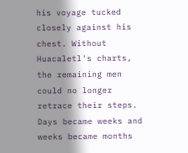his voyage tucked closely against his chest. Without Huacaletl's charts, the remaining men could no longer retrace their steps. Days became weeks and weeks became months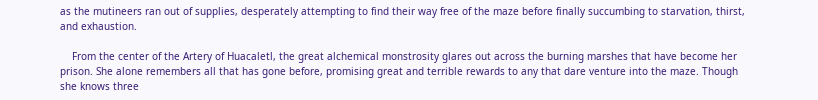as the mutineers ran out of supplies, desperately attempting to find their way free of the maze before finally succumbing to starvation, thirst, and exhaustion.

    From the center of the Artery of Huacaletl, the great alchemical monstrosity glares out across the burning marshes that have become her prison. She alone remembers all that has gone before, promising great and terrible rewards to any that dare venture into the maze. Though she knows three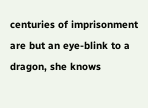centuries of imprisonment are but an eye-blink to a dragon, she knows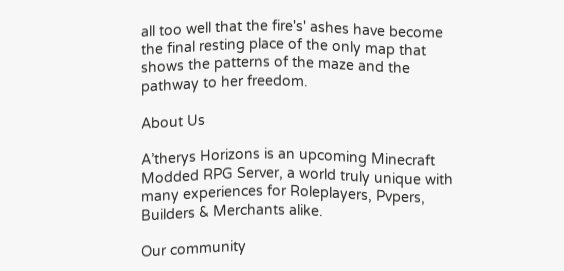all too well that the fire's' ashes have become the final resting place of the only map that shows the patterns of the maze and the pathway to her freedom.

About Us

A’therys Horizons is an upcoming Minecraft Modded RPG Server, a world truly unique with many experiences for Roleplayers, Pvpers, Builders & Merchants alike.

Our community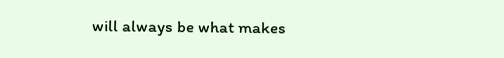will always be what makes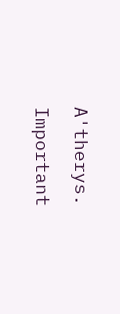A'therys.

Important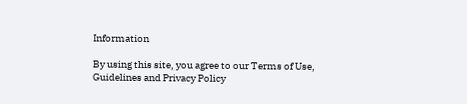Information

By using this site, you agree to our Terms of Use, Guidelines and Privacy Policy